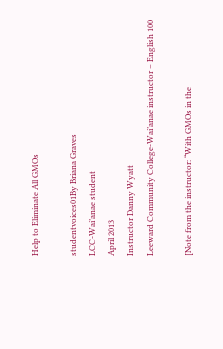Help to Eliminate All GMOs

studentvoices01By Briana Graves
LCC-Wai’anae student
April 2013
Instructor Danny Wyatt
Leeward Community College-Wai’anae instructor – English 100

[Note from the instructor: “With GMOs in the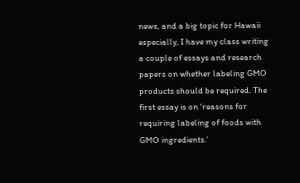news, and a big topic for Hawaii especially, I have my class writing a couple of essays and research papers on whether labeling GMO products should be required. The first essay is on ‘reasons for requiring labeling of foods with GMO ingredients.’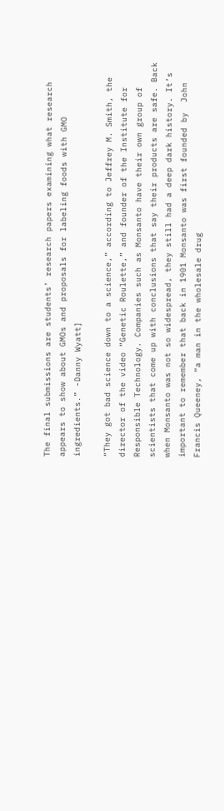The final submissions are students’ research papers examining what research appears to show about GMOs and proposals for labeling foods with GMO ingredients.” -Danny Wyatt]

“They got bad science down to a science,” according to Jeffrey M. Smith, the director of the video “Genetic Roulette,” and founder of the Institute for Responsible Technology. Companies such as Monsanto have their own group of scientists that come up with conclusions that say their products are safe. Back when Monsanto was not so widespread, they still had a deep dark history. It’s important to remember that back in 1901 Monsanto was first founded by  John Francis Queeney, “a man in the wholesale drug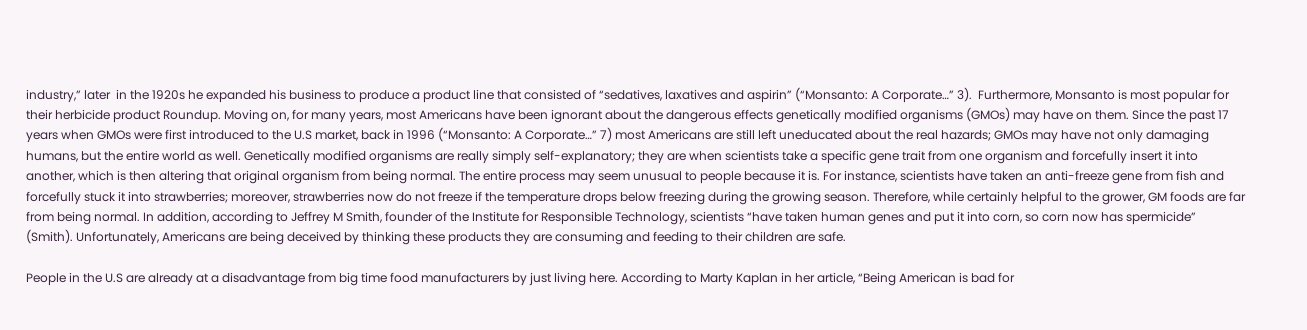industry,” later  in the 1920s he expanded his business to produce a product line that consisted of “sedatives, laxatives and aspirin” (“Monsanto: A Corporate…” 3).  Furthermore, Monsanto is most popular for their herbicide product Roundup. Moving on, for many years, most Americans have been ignorant about the dangerous effects genetically modified organisms (GMOs) may have on them. Since the past 17 years when GMOs were first introduced to the U.S market, back in 1996 (“Monsanto: A Corporate…” 7) most Americans are still left uneducated about the real hazards; GMOs may have not only damaging humans, but the entire world as well. Genetically modified organisms are really simply self-explanatory; they are when scientists take a specific gene trait from one organism and forcefully insert it into another, which is then altering that original organism from being normal. The entire process may seem unusual to people because it is. For instance, scientists have taken an anti-freeze gene from fish and forcefully stuck it into strawberries; moreover, strawberries now do not freeze if the temperature drops below freezing during the growing season. Therefore, while certainly helpful to the grower, GM foods are far from being normal. In addition, according to Jeffrey M Smith, founder of the Institute for Responsible Technology, scientists “have taken human genes and put it into corn, so corn now has spermicide” (Smith). Unfortunately, Americans are being deceived by thinking these products they are consuming and feeding to their children are safe.

People in the U.S are already at a disadvantage from big time food manufacturers by just living here. According to Marty Kaplan in her article, “Being American is bad for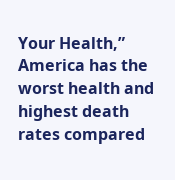Your Health,” America has the worst health and highest death rates compared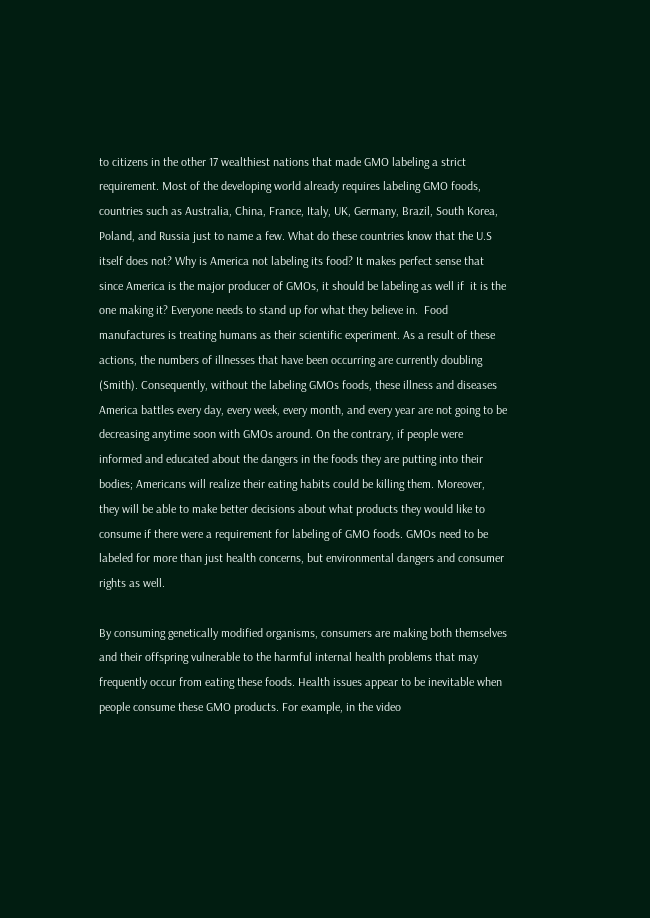to citizens in the other 17 wealthiest nations that made GMO labeling a strict requirement. Most of the developing world already requires labeling GMO foods, countries such as Australia, China, France, Italy, UK, Germany, Brazil, South Korea, Poland, and Russia just to name a few. What do these countries know that the U.S itself does not? Why is America not labeling its food? It makes perfect sense that since America is the major producer of GMOs, it should be labeling as well if  it is the one making it? Everyone needs to stand up for what they believe in.  Food manufactures is treating humans as their scientific experiment. As a result of these actions, the numbers of illnesses that have been occurring are currently doubling (Smith). Consequently, without the labeling GMOs foods, these illness and diseases America battles every day, every week, every month, and every year are not going to be decreasing anytime soon with GMOs around. On the contrary, if people were informed and educated about the dangers in the foods they are putting into their bodies; Americans will realize their eating habits could be killing them. Moreover, they will be able to make better decisions about what products they would like to consume if there were a requirement for labeling of GMO foods. GMOs need to be labeled for more than just health concerns, but environmental dangers and consumer rights as well.

By consuming genetically modified organisms, consumers are making both themselves and their offspring vulnerable to the harmful internal health problems that may frequently occur from eating these foods. Health issues appear to be inevitable when people consume these GMO products. For example, in the video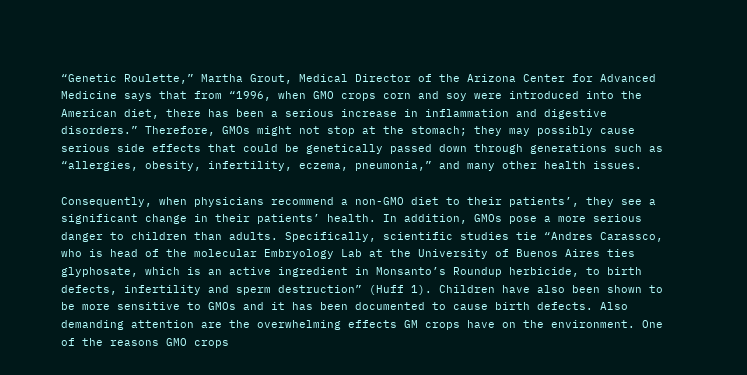“Genetic Roulette,” Martha Grout, Medical Director of the Arizona Center for Advanced Medicine says that from “1996, when GMO crops corn and soy were introduced into the American diet, there has been a serious increase in inflammation and digestive disorders.” Therefore, GMOs might not stop at the stomach; they may possibly cause serious side effects that could be genetically passed down through generations such as “allergies, obesity, infertility, eczema, pneumonia,” and many other health issues.

Consequently, when physicians recommend a non-GMO diet to their patients’, they see a significant change in their patients’ health. In addition, GMOs pose a more serious danger to children than adults. Specifically, scientific studies tie “Andres Carassco, who is head of the molecular Embryology Lab at the University of Buenos Aires ties glyphosate, which is an active ingredient in Monsanto’s Roundup herbicide, to birth defects, infertility and sperm destruction” (Huff 1). Children have also been shown to be more sensitive to GMOs and it has been documented to cause birth defects. Also demanding attention are the overwhelming effects GM crops have on the environment. One of the reasons GMO crops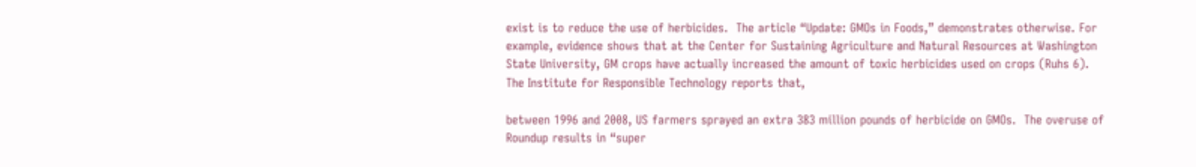exist is to reduce the use of herbicides.  The article “Update: GMOs in Foods,” demonstrates otherwise. For example, evidence shows that at the Center for Sustaining Agriculture and Natural Resources at Washington State University, GM crops have actually increased the amount of toxic herbicides used on crops (Ruhs 6).  The Institute for Responsible Technology reports that,

between 1996 and 2008, US farmers sprayed an extra 383 million pounds of herbicide on GMOs.  The overuse of Roundup results in “super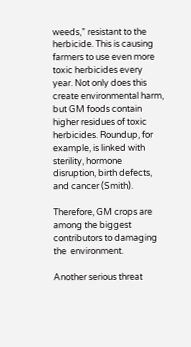weeds,” resistant to the herbicide. This is causing farmers to use even more toxic herbicides every year. Not only does this create environmental harm, but GM foods contain higher residues of toxic herbicides. Roundup, for example, is linked with sterility, hormone disruption, birth defects, and cancer (Smith).

Therefore, GM crops are among the biggest contributors to damaging the  environment.

Another serious threat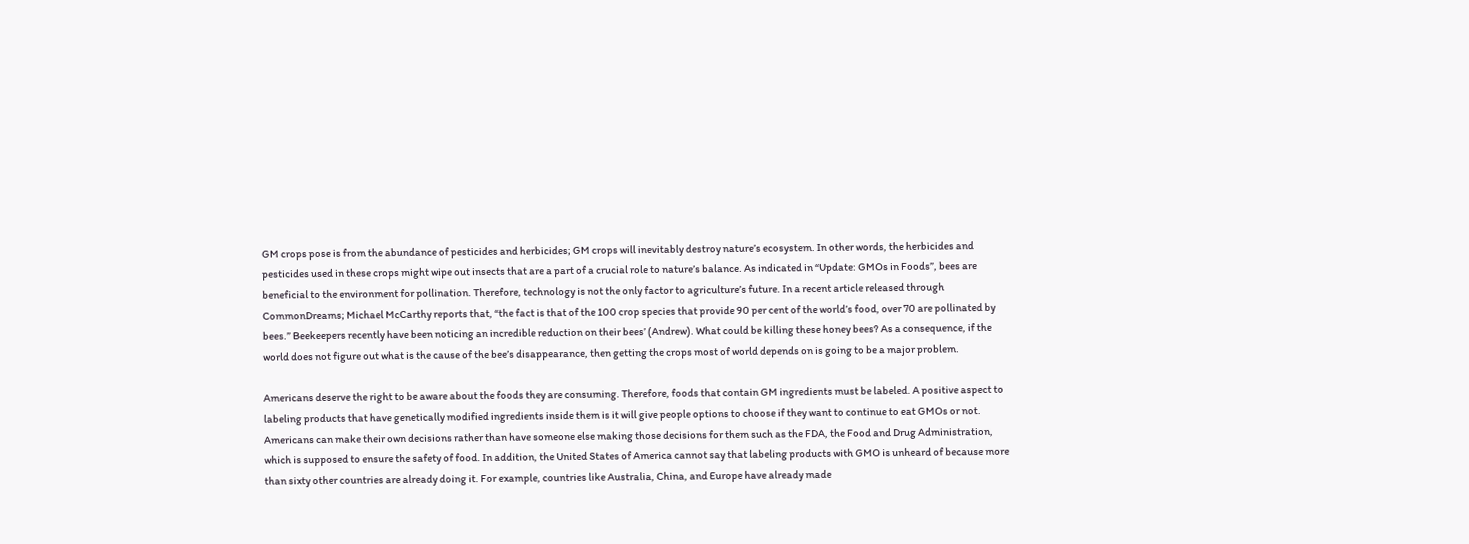GM crops pose is from the abundance of pesticides and herbicides; GM crops will inevitably destroy nature’s ecosystem. In other words, the herbicides and pesticides used in these crops might wipe out insects that are a part of a crucial role to nature’s balance. As indicated in “Update: GMOs in Foods”, bees are beneficial to the environment for pollination. Therefore, technology is not the only factor to agriculture’s future. In a recent article released through CommonDreams; Michael McCarthy reports that, “the fact is that of the 100 crop species that provide 90 per cent of the world’s food, over 70 are pollinated by bees.” Beekeepers recently have been noticing an incredible reduction on their bees’ (Andrew). What could be killing these honey bees? As a consequence, if the world does not figure out what is the cause of the bee’s disappearance, then getting the crops most of world depends on is going to be a major problem.

Americans deserve the right to be aware about the foods they are consuming. Therefore, foods that contain GM ingredients must be labeled. A positive aspect to labeling products that have genetically modified ingredients inside them is it will give people options to choose if they want to continue to eat GMOs or not. Americans can make their own decisions rather than have someone else making those decisions for them such as the FDA, the Food and Drug Administration, which is supposed to ensure the safety of food. In addition, the United States of America cannot say that labeling products with GMO is unheard of because more than sixty other countries are already doing it. For example, countries like Australia, China, and Europe have already made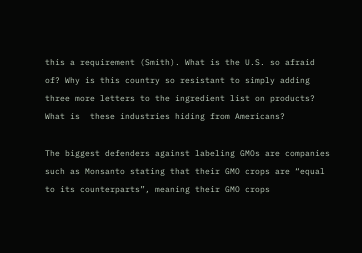this a requirement (Smith). What is the U.S. so afraid of? Why is this country so resistant to simply adding three more letters to the ingredient list on products? What is  these industries hiding from Americans?

The biggest defenders against labeling GMOs are companies such as Monsanto stating that their GMO crops are “equal to its counterparts”, meaning their GMO crops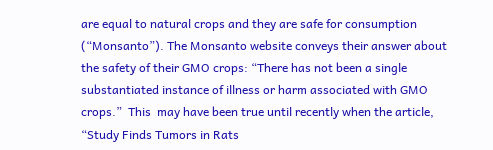are equal to natural crops and they are safe for consumption (“Monsanto”). The Monsanto website conveys their answer about the safety of their GMO crops: “There has not been a single substantiated instance of illness or harm associated with GMO crops.”  This  may have been true until recently when the article, “Study Finds Tumors in Rats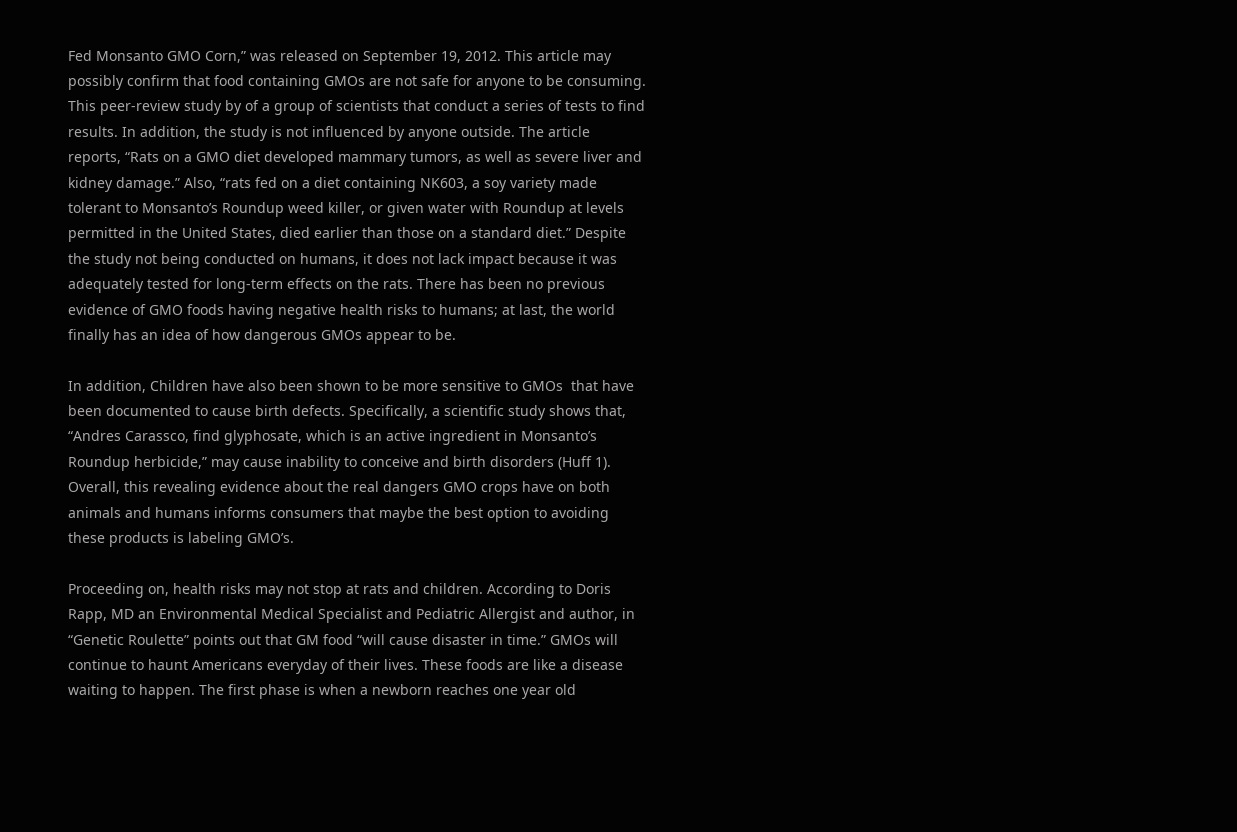Fed Monsanto GMO Corn,” was released on September 19, 2012. This article may possibly confirm that food containing GMOs are not safe for anyone to be consuming. This peer-review study by of a group of scientists that conduct a series of tests to find results. In addition, the study is not influenced by anyone outside. The article reports, “Rats on a GMO diet developed mammary tumors, as well as severe liver and kidney damage.” Also, “rats fed on a diet containing NK603, a soy variety made tolerant to Monsanto’s Roundup weed killer, or given water with Roundup at levels permitted in the United States, died earlier than those on a standard diet.” Despite the study not being conducted on humans, it does not lack impact because it was adequately tested for long-term effects on the rats. There has been no previous evidence of GMO foods having negative health risks to humans; at last, the world finally has an idea of how dangerous GMOs appear to be.

In addition, Children have also been shown to be more sensitive to GMOs  that have been documented to cause birth defects. Specifically, a scientific study shows that, “Andres Carassco, find glyphosate, which is an active ingredient in Monsanto’s Roundup herbicide,” may cause inability to conceive and birth disorders (Huff 1). Overall, this revealing evidence about the real dangers GMO crops have on both animals and humans informs consumers that maybe the best option to avoiding these products is labeling GMO’s.

Proceeding on, health risks may not stop at rats and children. According to Doris Rapp, MD an Environmental Medical Specialist and Pediatric Allergist and author, in “Genetic Roulette” points out that GM food “will cause disaster in time.” GMOs will continue to haunt Americans everyday of their lives. These foods are like a disease waiting to happen. The first phase is when a newborn reaches one year old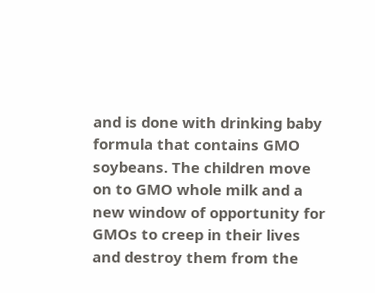and is done with drinking baby formula that contains GMO soybeans. The children move on to GMO whole milk and a new window of opportunity for GMOs to creep in their lives and destroy them from the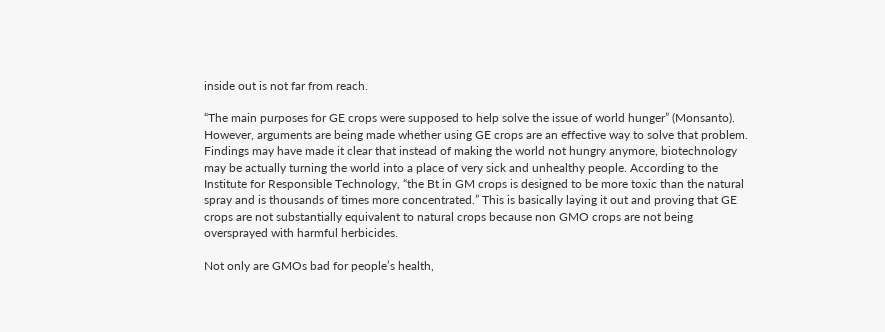inside out is not far from reach.

“The main purposes for GE crops were supposed to help solve the issue of world hunger” (Monsanto). However, arguments are being made whether using GE crops are an effective way to solve that problem. Findings may have made it clear that instead of making the world not hungry anymore, biotechnology may be actually turning the world into a place of very sick and unhealthy people. According to the Institute for Responsible Technology, “the Bt in GM crops is designed to be more toxic than the natural spray and is thousands of times more concentrated.” This is basically laying it out and proving that GE crops are not substantially equivalent to natural crops because non GMO crops are not being oversprayed with harmful herbicides.

Not only are GMOs bad for people’s health,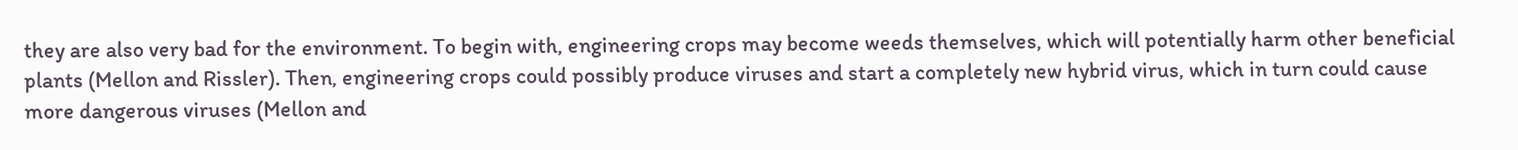they are also very bad for the environment. To begin with, engineering crops may become weeds themselves, which will potentially harm other beneficial plants (Mellon and Rissler). Then, engineering crops could possibly produce viruses and start a completely new hybrid virus, which in turn could cause more dangerous viruses (Mellon and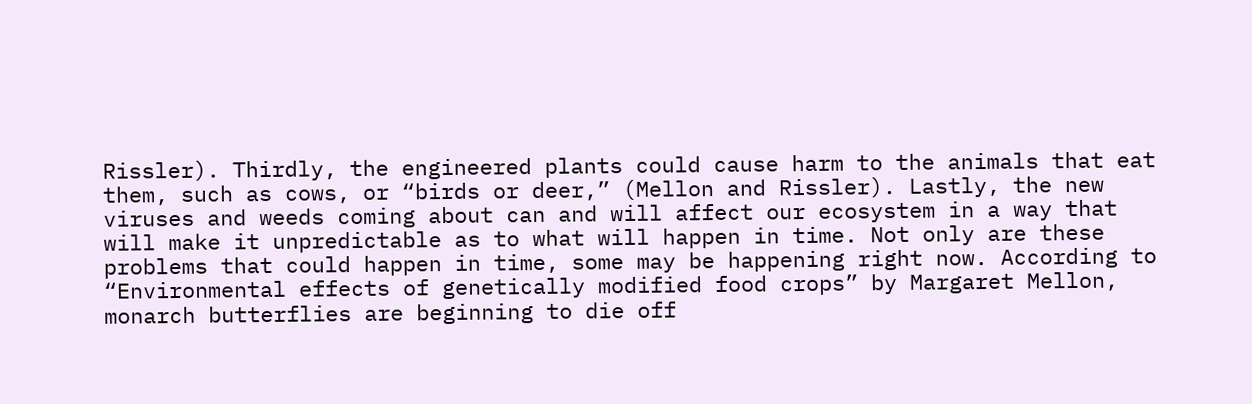Rissler). Thirdly, the engineered plants could cause harm to the animals that eat them, such as cows, or “birds or deer,” (Mellon and Rissler). Lastly, the new viruses and weeds coming about can and will affect our ecosystem in a way that will make it unpredictable as to what will happen in time. Not only are these problems that could happen in time, some may be happening right now. According to “Environmental effects of genetically modified food crops” by Margaret Mellon, monarch butterflies are beginning to die off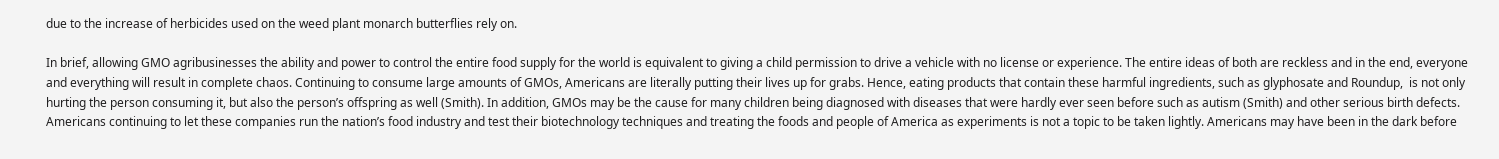due to the increase of herbicides used on the weed plant monarch butterflies rely on.

In brief, allowing GMO agribusinesses the ability and power to control the entire food supply for the world is equivalent to giving a child permission to drive a vehicle with no license or experience. The entire ideas of both are reckless and in the end, everyone and everything will result in complete chaos. Continuing to consume large amounts of GMOs, Americans are literally putting their lives up for grabs. Hence, eating products that contain these harmful ingredients, such as glyphosate and Roundup,  is not only hurting the person consuming it, but also the person’s offspring as well (Smith). In addition, GMOs may be the cause for many children being diagnosed with diseases that were hardly ever seen before such as autism (Smith) and other serious birth defects. Americans continuing to let these companies run the nation’s food industry and test their biotechnology techniques and treating the foods and people of America as experiments is not a topic to be taken lightly. Americans may have been in the dark before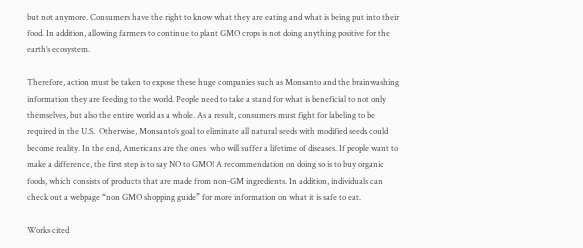but not anymore. Consumers have the right to know what they are eating and what is being put into their food. In addition, allowing farmers to continue to plant GMO crops is not doing anything positive for the earth’s ecosystem.

Therefore, action must be taken to expose these huge companies such as Monsanto and the brainwashing information they are feeding to the world. People need to take a stand for what is beneficial to not only themselves, but also the entire world as a whole. As a result, consumers must fight for labeling to be required in the U.S.  Otherwise, Monsanto’s goal to eliminate all natural seeds with modified seeds could become reality. In the end, Americans are the ones  who will suffer a lifetime of diseases. If people want to make a difference, the first step is to say NO to GMO! A recommendation on doing so is to buy organic foods, which consists of products that are made from non-GM ingredients. In addition, individuals can check out a webpage “non GMO shopping guide” for more information on what it is safe to eat.

Works cited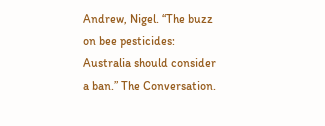Andrew, Nigel. “The buzz on bee pesticides: Australia should consider a ban.” The Conversation.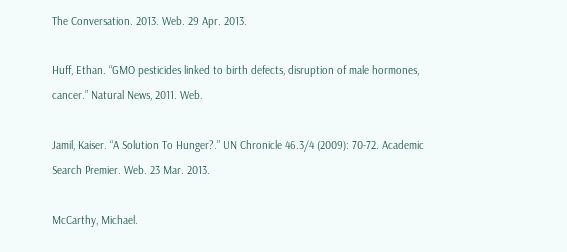The Conversation. 2013. Web. 29 Apr. 2013.

Huff, Ethan. “GMO pesticides linked to birth defects, disruption of male hormones, cancer.” Natural News, 2011. Web.

Jamil, Kaiser. “A Solution To Hunger?.” UN Chronicle 46.3/4 (2009): 70-72. Academic Search Premier. Web. 23 Mar. 2013.

McCarthy, Michael.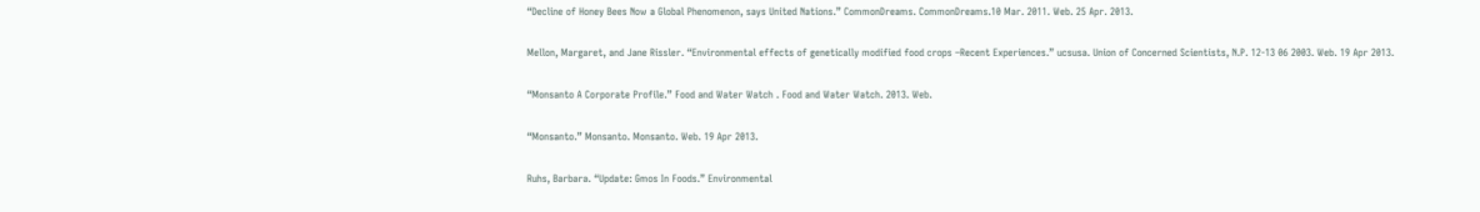“Decline of Honey Bees Now a Global Phenomenon, says United Nations.” CommonDreams. CommonDreams.10 Mar. 2011. Web. 25 Apr. 2013.

Mellon, Margaret, and Jane Rissler. “Environmental effects of genetically modified food crops –Recent Experiences.” ucsusa. Union of Concerned Scientists, N.P. 12-13 06 2003. Web. 19 Apr 2013.

“Monsanto A Corporate Profile.” Food and Water Watch . Food and Water Watch. 2013. Web.

“Monsanto.” Monsanto. Monsanto. Web. 19 Apr 2013.

Ruhs, Barbara. “Update: Gmos In Foods.” Environmental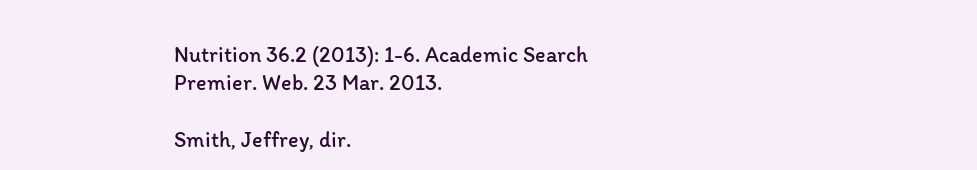Nutrition 36.2 (2013): 1-6. Academic Search Premier. Web. 23 Mar. 2013.

Smith, Jeffrey, dir.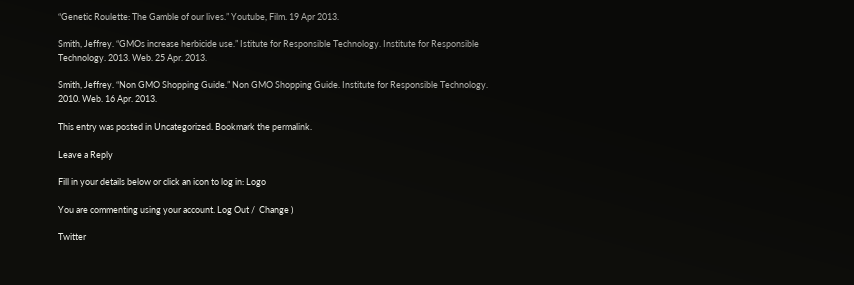“Genetic Roulette: The Gamble of our lives.” Youtube, Film. 19 Apr 2013.

Smith, Jeffrey. “GMOs increase herbicide use.” Istitute for Responsible Technology. Institute for Responsible Technology. 2013. Web. 25 Apr. 2013.

Smith, Jeffrey. “Non GMO Shopping Guide.” Non GMO Shopping Guide. Institute for Responsible Technology. 2010. Web. 16 Apr. 2013.

This entry was posted in Uncategorized. Bookmark the permalink.

Leave a Reply

Fill in your details below or click an icon to log in: Logo

You are commenting using your account. Log Out /  Change )

Twitter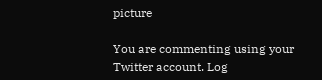picture

You are commenting using your Twitter account. Log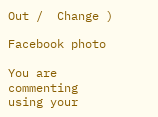Out /  Change )

Facebook photo

You are commenting using your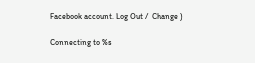Facebook account. Log Out /  Change )

Connecting to %s